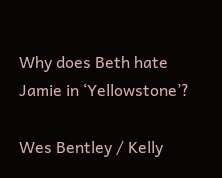Why does Beth hate Jamie in ‘Yellowstone’?

Wes Bentley / Kelly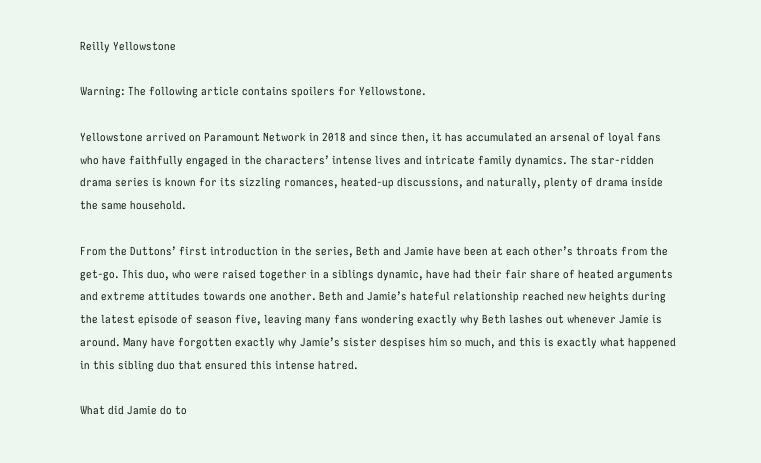Reilly Yellowstone

Warning: The following article contains spoilers for Yellowstone.

Yellowstone arrived on Paramount Network in 2018 and since then, it has accumulated an arsenal of loyal fans who have faithfully engaged in the characters’ intense lives and intricate family dynamics. The star-ridden drama series is known for its sizzling romances, heated-up discussions, and naturally, plenty of drama inside the same household.

From the Duttons’ first introduction in the series, Beth and Jamie have been at each other’s throats from the get-go. This duo, who were raised together in a siblings dynamic, have had their fair share of heated arguments and extreme attitudes towards one another. Beth and Jamie’s hateful relationship reached new heights during the latest episode of season five, leaving many fans wondering exactly why Beth lashes out whenever Jamie is around. Many have forgotten exactly why Jamie’s sister despises him so much, and this is exactly what happened in this sibling duo that ensured this intense hatred.

What did Jamie do to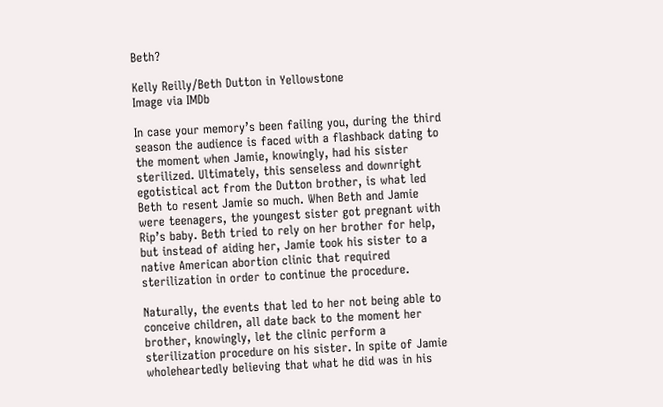Beth?

Kelly Reilly/Beth Dutton in Yellowstone
Image via IMDb

In case your memory’s been failing you, during the third season the audience is faced with a flashback dating to the moment when Jamie, knowingly, had his sister sterilized. Ultimately, this senseless and downright egotistical act from the Dutton brother, is what led Beth to resent Jamie so much. When Beth and Jamie were teenagers, the youngest sister got pregnant with Rip’s baby. Beth tried to rely on her brother for help, but instead of aiding her, Jamie took his sister to a native American abortion clinic that required sterilization in order to continue the procedure.

Naturally, the events that led to her not being able to conceive children, all date back to the moment her brother, knowingly, let the clinic perform a sterilization procedure on his sister. In spite of Jamie wholeheartedly believing that what he did was in his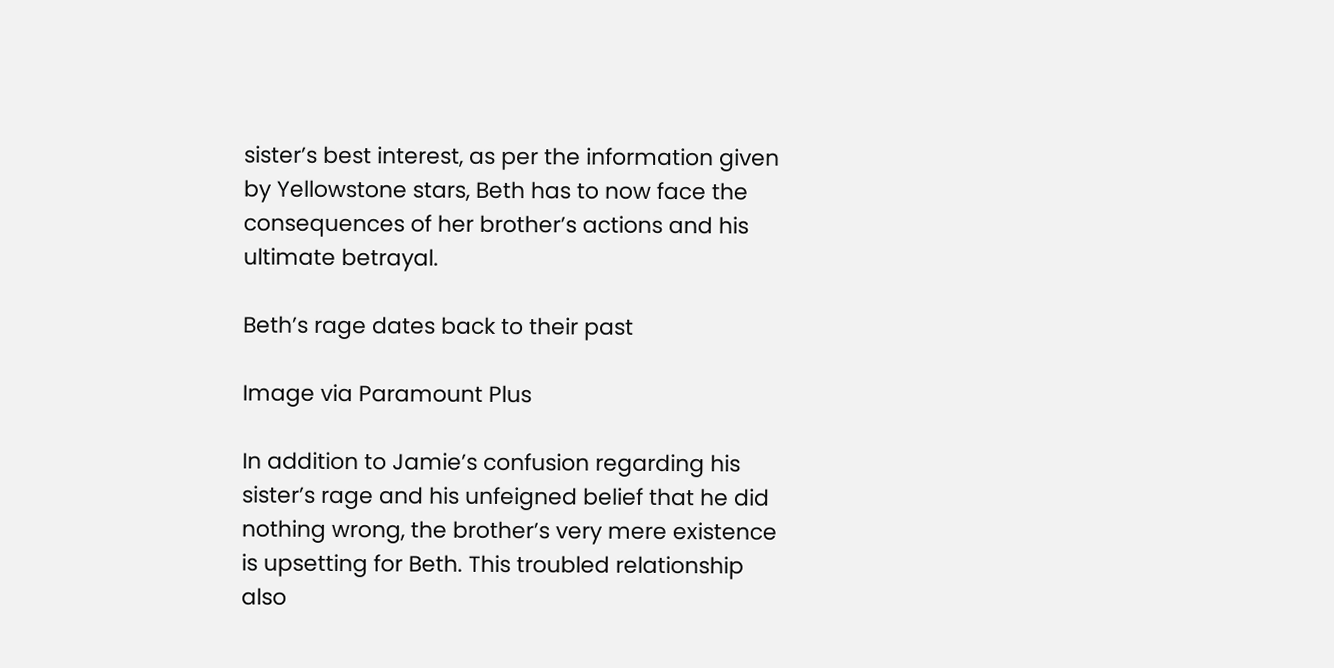sister’s best interest, as per the information given by Yellowstone stars, Beth has to now face the consequences of her brother’s actions and his ultimate betrayal.

Beth’s rage dates back to their past

Image via Paramount Plus

In addition to Jamie’s confusion regarding his sister’s rage and his unfeigned belief that he did nothing wrong, the brother’s very mere existence is upsetting for Beth. This troubled relationship also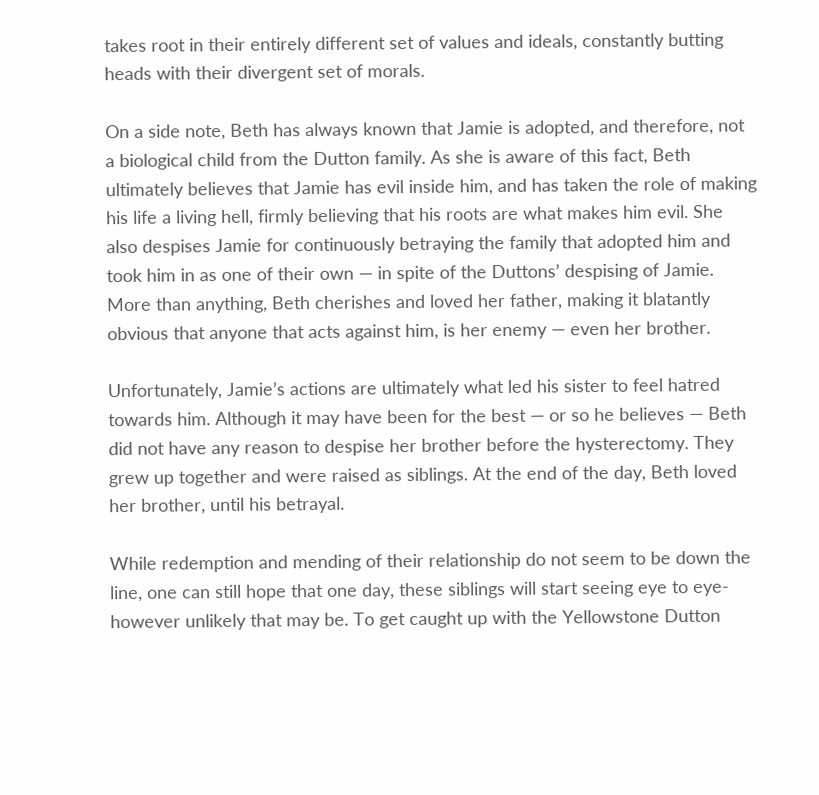takes root in their entirely different set of values and ideals, constantly butting heads with their divergent set of morals.

On a side note, Beth has always known that Jamie is adopted, and therefore, not a biological child from the Dutton family. As she is aware of this fact, Beth ultimately believes that Jamie has evil inside him, and has taken the role of making his life a living hell, firmly believing that his roots are what makes him evil. She also despises Jamie for continuously betraying the family that adopted him and took him in as one of their own — in spite of the Duttons’ despising of Jamie. More than anything, Beth cherishes and loved her father, making it blatantly obvious that anyone that acts against him, is her enemy — even her brother.

Unfortunately, Jamie’s actions are ultimately what led his sister to feel hatred towards him. Although it may have been for the best — or so he believes — Beth did not have any reason to despise her brother before the hysterectomy. They grew up together and were raised as siblings. At the end of the day, Beth loved her brother, until his betrayal.

While redemption and mending of their relationship do not seem to be down the line, one can still hope that one day, these siblings will start seeing eye to eye- however unlikely that may be. To get caught up with the Yellowstone Dutton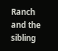Ranch and the sibling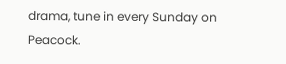drama, tune in every Sunday on Peacock.